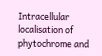Intracellular localisation of phytochrome and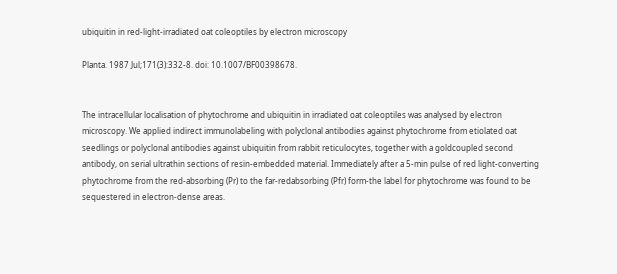ubiquitin in red-light-irradiated oat coleoptiles by electron microscopy

Planta. 1987 Jul;171(3):332-8. doi: 10.1007/BF00398678.


The intracellular localisation of phytochrome and ubiquitin in irradiated oat coleoptiles was analysed by electron microscopy. We applied indirect immunolabeling with polyclonal antibodies against phytochrome from etiolated oat seedlings or polyclonal antibodies against ubiquitin from rabbit reticulocytes, together with a goldcoupled second antibody, on serial ultrathin sections of resin-embedded material. Immediately after a 5-min pulse of red light-converting phytochrome from the red-absorbing (Pr) to the far-redabsorbing (Pfr) form-the label for phytochrome was found to be sequestered in electron-dense areas.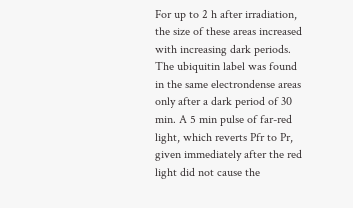For up to 2 h after irradiation, the size of these areas increased with increasing dark periods. The ubiquitin label was found in the same electrondense areas only after a dark period of 30 min. A 5 min pulse of far-red light, which reverts Pfr to Pr, given immediately after the red light did not cause the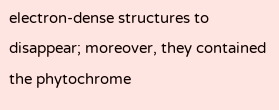electron-dense structures to disappear; moreover, they contained the phytochrome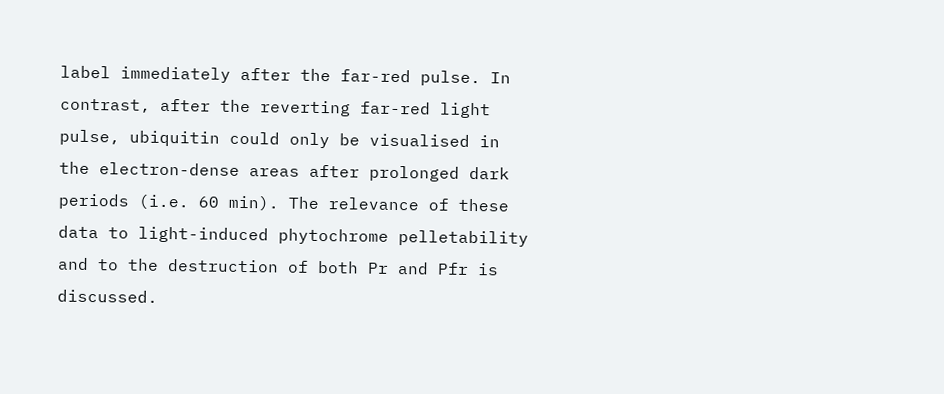label immediately after the far-red pulse. In contrast, after the reverting far-red light pulse, ubiquitin could only be visualised in the electron-dense areas after prolonged dark periods (i.e. 60 min). The relevance of these data to light-induced phytochrome pelletability and to the destruction of both Pr and Pfr is discussed.